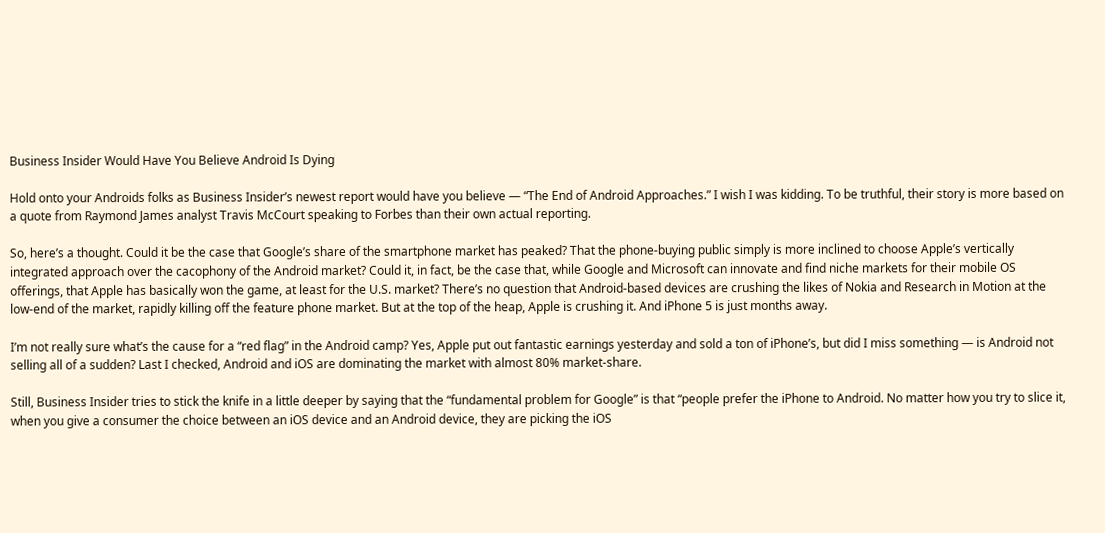Business Insider Would Have You Believe Android Is Dying

Hold onto your Androids folks as Business Insider’s newest report would have you believe — “The End of Android Approaches.” I wish I was kidding. To be truthful, their story is more based on a quote from Raymond James analyst Travis McCourt speaking to Forbes than their own actual reporting.

So, here’s a thought. Could it be the case that Google’s share of the smartphone market has peaked? That the phone-buying public simply is more inclined to choose Apple’s vertically integrated approach over the cacophony of the Android market? Could it, in fact, be the case that, while Google and Microsoft can innovate and find niche markets for their mobile OS offerings, that Apple has basically won the game, at least for the U.S. market? There’s no question that Android-based devices are crushing the likes of Nokia and Research in Motion at the low-end of the market, rapidly killing off the feature phone market. But at the top of the heap, Apple is crushing it. And iPhone 5 is just months away.

I’m not really sure what’s the cause for a “red flag” in the Android camp? Yes, Apple put out fantastic earnings yesterday and sold a ton of iPhone’s, but did I miss something — is Android not selling all of a sudden? Last I checked, Android and iOS are dominating the market with almost 80% market-share.

Still, Business Insider tries to stick the knife in a little deeper by saying that the “fundamental problem for Google” is that “people prefer the iPhone to Android. No matter how you try to slice it, when you give a consumer the choice between an iOS device and an Android device, they are picking the iOS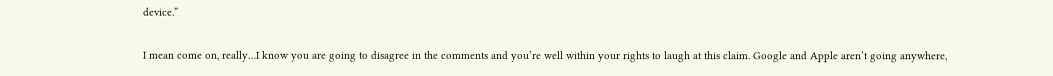device.”

I mean come on, really…I know you are going to disagree in the comments and you’re well within your rights to laugh at this claim. Google and Apple aren’t going anywhere,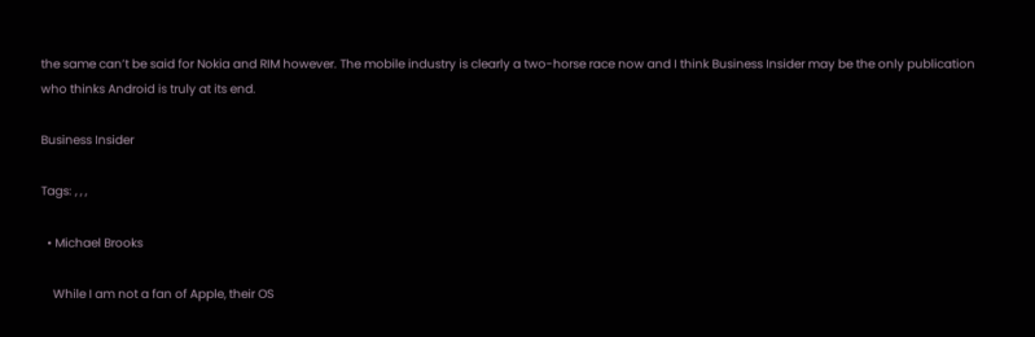the same can’t be said for Nokia and RIM however. The mobile industry is clearly a two-horse race now and I think Business Insider may be the only publication who thinks Android is truly at its end.

Business Insider

Tags: , , ,

  • Michael Brooks

    While I am not a fan of Apple, their OS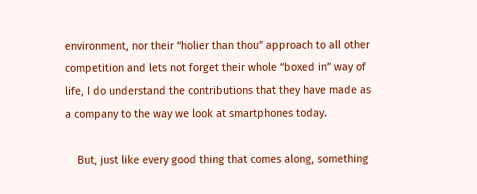environment, nor their “holier than thou” approach to all other competition and lets not forget their whole “boxed in” way of life, I do understand the contributions that they have made as a company to the way we look at smartphones today.

    But, just like every good thing that comes along, something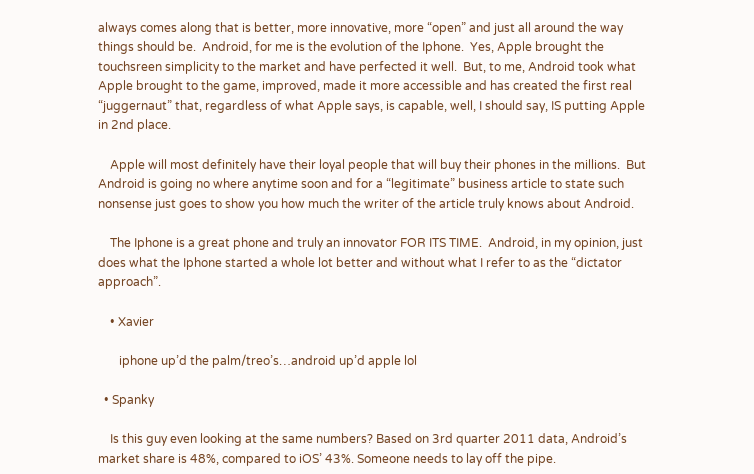always comes along that is better, more innovative, more “open” and just all around the way things should be.  Android, for me is the evolution of the Iphone.  Yes, Apple brought the touchsreen simplicity to the market and have perfected it well.  But, to me, Android took what Apple brought to the game, improved, made it more accessible and has created the first real “juggernaut” that, regardless of what Apple says, is capable, well, I should say, IS putting Apple in 2nd place.

    Apple will most definitely have their loyal people that will buy their phones in the millions.  But Android is going no where anytime soon and for a “legitimate” business article to state such nonsense just goes to show you how much the writer of the article truly knows about Android.

    The Iphone is a great phone and truly an innovator FOR ITS TIME.  Android, in my opinion, just does what the Iphone started a whole lot better and without what I refer to as the “dictator approach”.

    • Xavier

       iphone up’d the palm/treo’s…android up’d apple lol

  • Spanky

    Is this guy even looking at the same numbers? Based on 3rd quarter 2011 data, Android’s market share is 48%, compared to iOS’ 43%. Someone needs to lay off the pipe.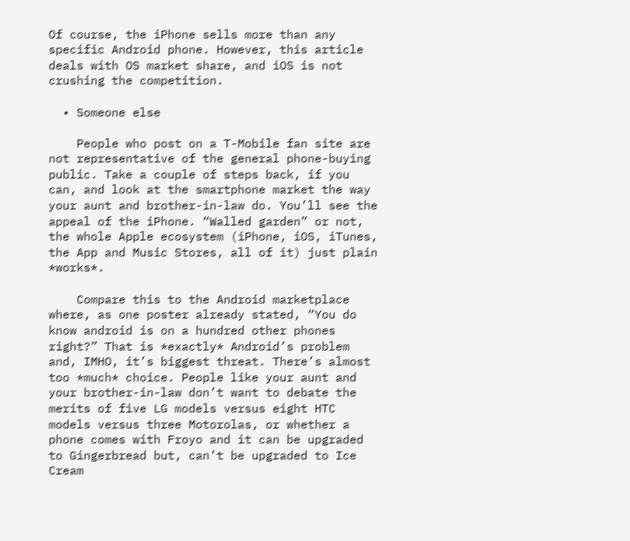Of course, the iPhone sells more than any specific Android phone. However, this article deals with OS market share, and iOS is not crushing the competition.

  • Someone else

    People who post on a T-Mobile fan site are not representative of the general phone-buying public. Take a couple of steps back, if you can, and look at the smartphone market the way your aunt and brother-in-law do. You’ll see the appeal of the iPhone. “Walled garden” or not, the whole Apple ecosystem (iPhone, iOS, iTunes, the App and Music Stores, all of it) just plain *works*.

    Compare this to the Android marketplace where, as one poster already stated, “You do know android is on a hundred other phones right?” That is *exactly* Android’s problem and, IMHO, it’s biggest threat. There’s almost too *much* choice. People like your aunt and your brother-in-law don’t want to debate the merits of five LG models versus eight HTC models versus three Motorolas, or whether a phone comes with Froyo and it can be upgraded to Gingerbread but, can’t be upgraded to Ice Cream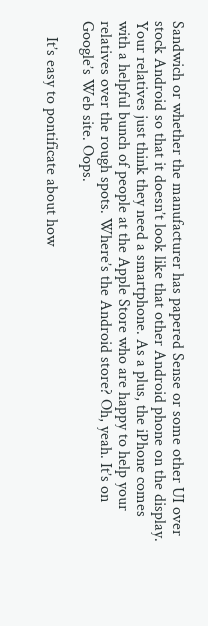Sandwich or whether the manufacturer has papered Sense or some other UI over stock Android so that it doesn’t look like that other Android phone on the display. Your relatives just think they need a smartphone. As a plus, the iPhone comes with a helpful bunch of people at the Apple Store who are happy to help your relatives over the rough spots. Where’s the Android store? Oh, yeah. It’s on Google’s Web site. Oops.

    It’s easy to pontificate about how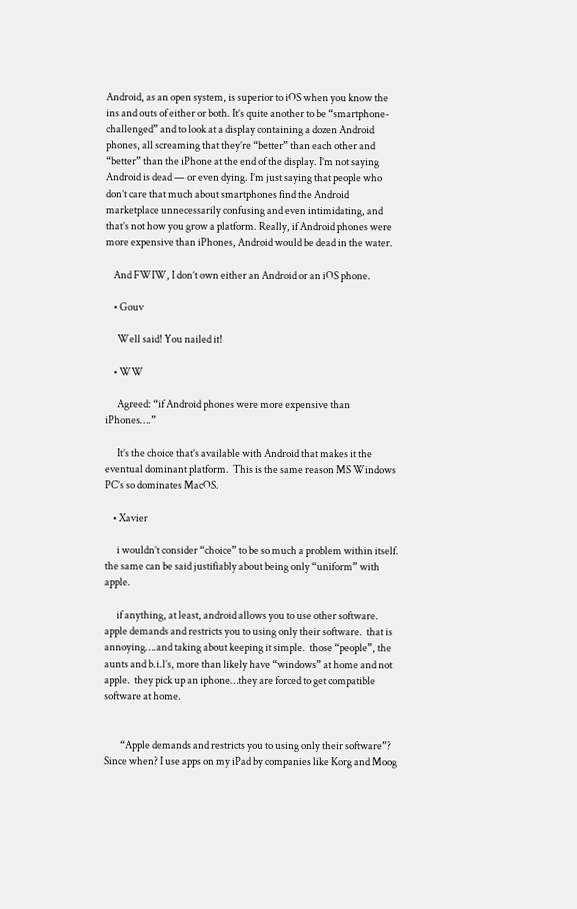Android, as an open system, is superior to iOS when you know the ins and outs of either or both. It’s quite another to be “smartphone-challenged” and to look at a display containing a dozen Android phones, all screaming that they’re “better” than each other and “better” than the iPhone at the end of the display. I’m not saying Android is dead — or even dying. I’m just saying that people who don’t care that much about smartphones find the Android marketplace unnecessarily confusing and even intimidating, and that’s not how you grow a platform. Really, if Android phones were more expensive than iPhones, Android would be dead in the water.

    And FWIW, I don’t own either an Android or an iOS phone.

    • Gouv

      Well said! You nailed it!

    • WW

      Agreed: “if Android phones were more expensive than iPhones….”

      It’s the choice that’s available with Android that makes it the eventual dominant platform.  This is the same reason MS Windows PC’s so dominates MacOS.

    • Xavier

      i wouldn’t consider “choice” to be so much a problem within itself.  the same can be said justifiably about being only “uniform” with apple.

      if anything, at least, android allows you to use other software.  apple demands and restricts you to using only their software.  that is annoying….and taking about keeping it simple.  those “people”, the aunts and b.i.l’s, more than likely have “windows” at home and not apple.  they pick up an iphone…they are forced to get compatible software at home.


        “Apple demands and restricts you to using only their software”? Since when? I use apps on my iPad by companies like Korg and Moog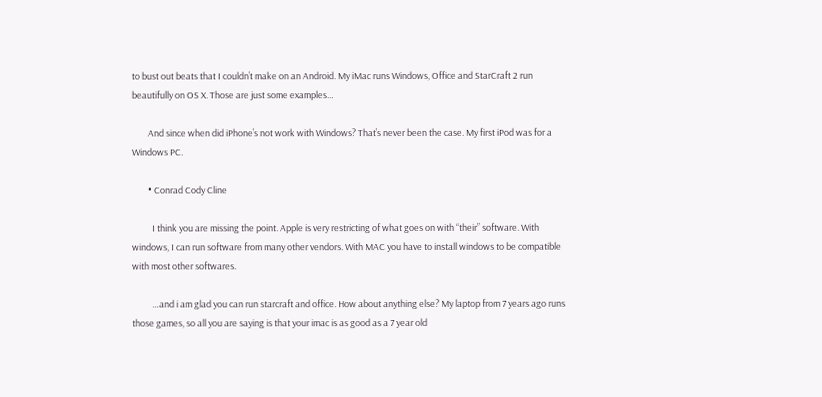to bust out beats that I couldn’t make on an Android. My iMac runs Windows, Office and StarCraft 2 run beautifully on OS X. Those are just some examples…

        And since when did iPhone’s not work with Windows? That’s never been the case. My first iPod was for a Windows PC.

        • Conrad Cody Cline

          I think you are missing the point. Apple is very restricting of what goes on with “their” software. With windows, I can run software from many other vendors. With MAC you have to install windows to be compatible with most other softwares.

          …and i am glad you can run starcraft and office. How about anything else? My laptop from 7 years ago runs those games, so all you are saying is that your imac is as good as a 7 year old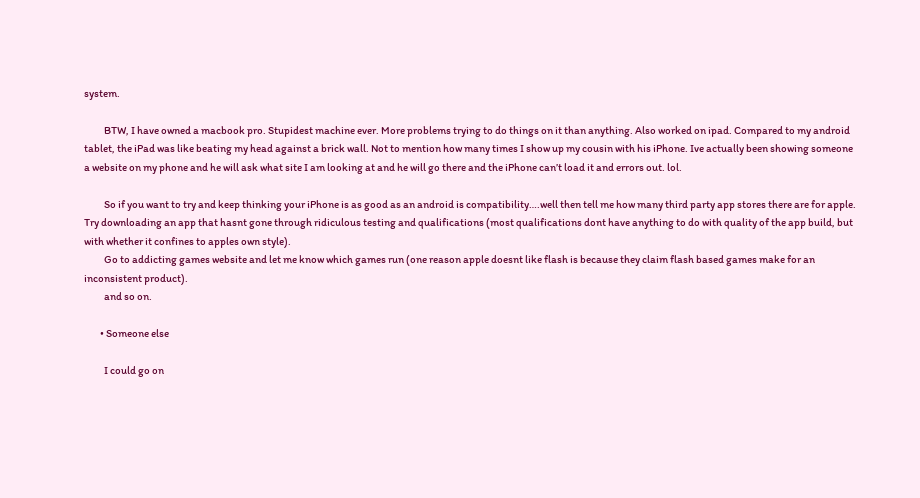system.

          BTW, I have owned a macbook pro. Stupidest machine ever. More problems trying to do things on it than anything. Also worked on ipad. Compared to my android tablet, the iPad was like beating my head against a brick wall. Not to mention how many times I show up my cousin with his iPhone. Ive actually been showing someone a website on my phone and he will ask what site I am looking at and he will go there and the iPhone can’t load it and errors out. lol.

          So if you want to try and keep thinking your iPhone is as good as an android is compatibility….well then tell me how many third party app stores there are for apple. Try downloading an app that hasnt gone through ridiculous testing and qualifications (most qualifications dont have anything to do with quality of the app build, but with whether it confines to apples own style).
          Go to addicting games website and let me know which games run (one reason apple doesnt like flash is because they claim flash based games make for an inconsistent product).
          and so on.

        • Someone else

          I could go on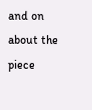and on about the piece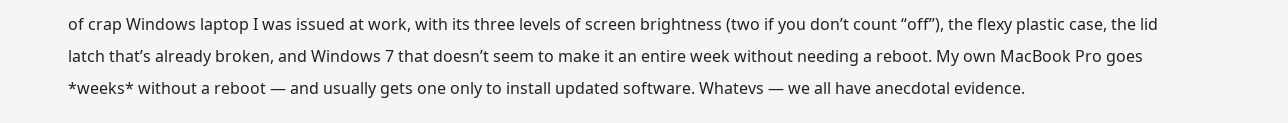of crap Windows laptop I was issued at work, with its three levels of screen brightness (two if you don’t count “off”), the flexy plastic case, the lid latch that’s already broken, and Windows 7 that doesn’t seem to make it an entire week without needing a reboot. My own MacBook Pro goes *weeks* without a reboot — and usually gets one only to install updated software. Whatevs — we all have anecdotal evidence.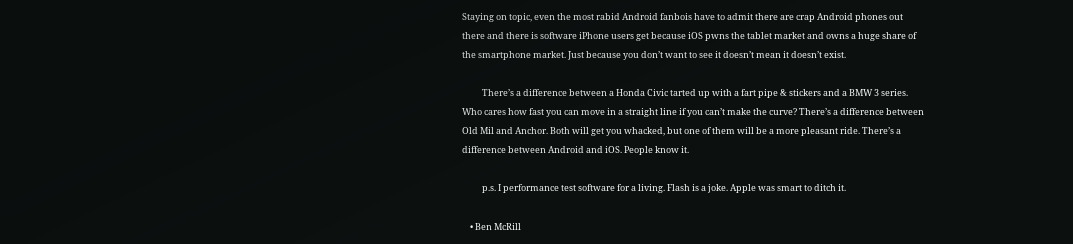Staying on topic, even the most rabid Android fanbois have to admit there are crap Android phones out there and there is software iPhone users get because iOS pwns the tablet market and owns a huge share of the smartphone market. Just because you don’t want to see it doesn’t mean it doesn’t exist.

          There’s a difference between a Honda Civic tarted up with a fart pipe & stickers and a BMW 3 series. Who cares how fast you can move in a straight line if you can’t make the curve? There’s a difference between Old Mil and Anchor. Both will get you whacked, but one of them will be a more pleasant ride. There’s a difference between Android and iOS. People know it.

          p.s. I performance test software for a living. Flash is a joke. Apple was smart to ditch it.

    • Ben McRill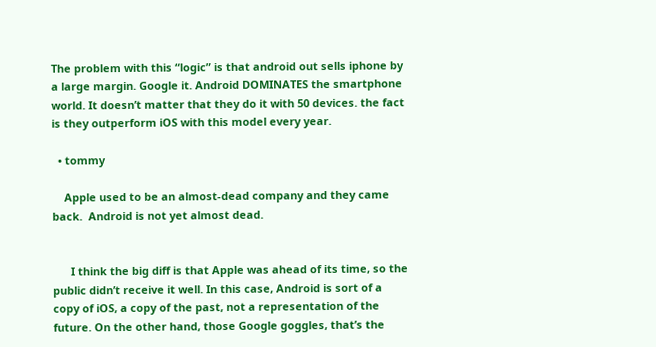The problem with this “logic” is that android out sells iphone by a large margin. Google it. Android DOMINATES the smartphone world. It doesn’t matter that they do it with 50 devices. the fact is they outperform iOS with this model every year.

  • tommy

    Apple used to be an almost-dead company and they came back.  Android is not yet almost dead.


      I think the big diff is that Apple was ahead of its time, so the public didn’t receive it well. In this case, Android is sort of a copy of iOS, a copy of the past, not a representation of the future. On the other hand, those Google goggles, that’s the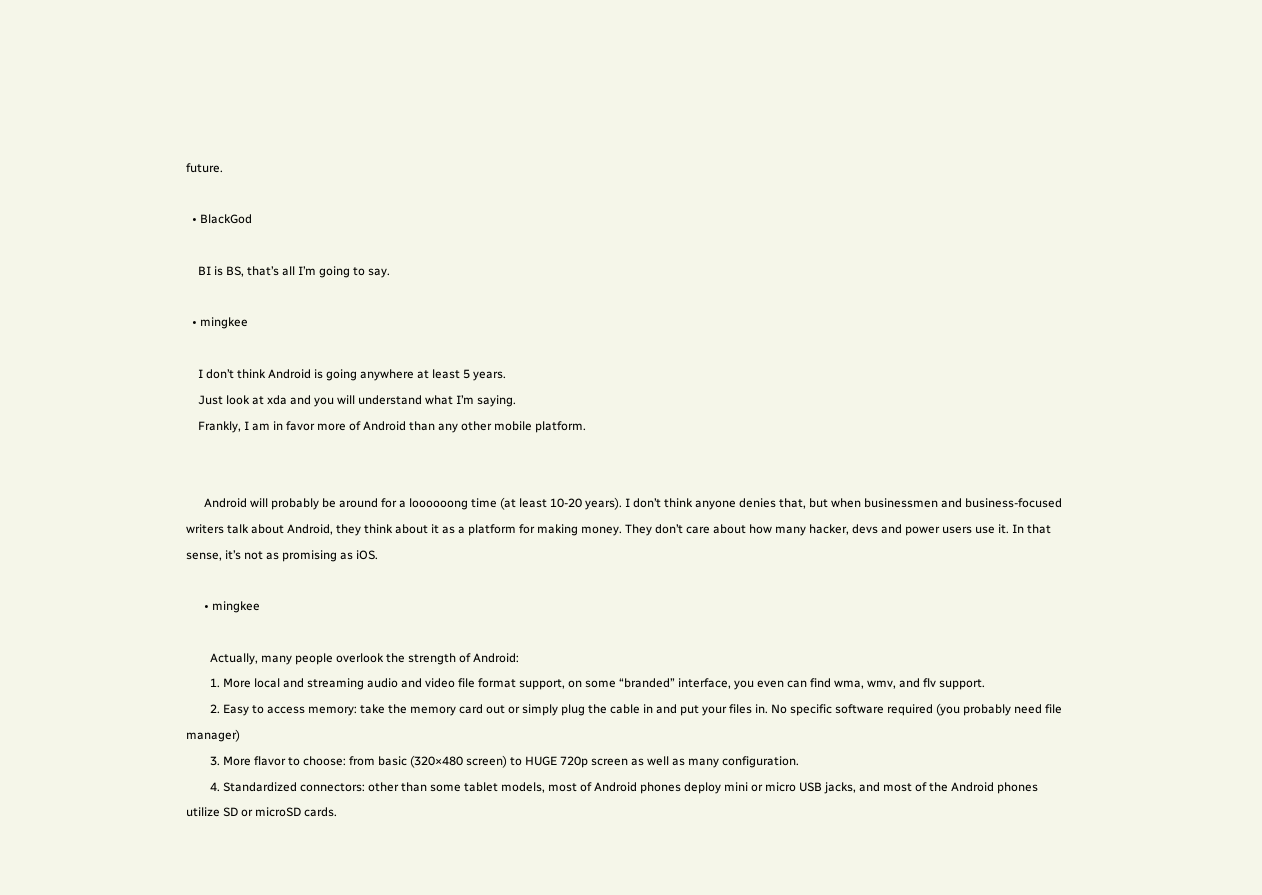future.

  • BlackGod

    BI is BS, that’s all I’m going to say.

  • mingkee

    I don’t think Android is going anywhere at least 5 years.
    Just look at xda and you will understand what I’m saying.
    Frankly, I am in favor more of Android than any other mobile platform.


      Android will probably be around for a loooooong time (at least 10-20 years). I don’t think anyone denies that, but when businessmen and business-focused writers talk about Android, they think about it as a platform for making money. They don’t care about how many hacker, devs and power users use it. In that sense, it’s not as promising as iOS.

      • mingkee

        Actually, many people overlook the strength of Android:
        1. More local and streaming audio and video file format support, on some “branded” interface, you even can find wma, wmv, and flv support.
        2. Easy to access memory: take the memory card out or simply plug the cable in and put your files in. No specific software required (you probably need file manager)
        3. More flavor to choose: from basic (320×480 screen) to HUGE 720p screen as well as many configuration.
        4. Standardized connectors: other than some tablet models, most of Android phones deploy mini or micro USB jacks, and most of the Android phones utilize SD or microSD cards.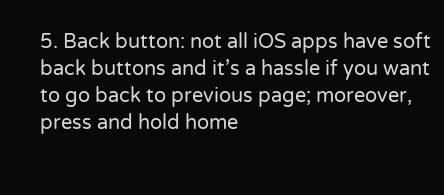5. Back button: not all iOS apps have soft back buttons and it’s a hassle if you want to go back to previous page; moreover, press and hold home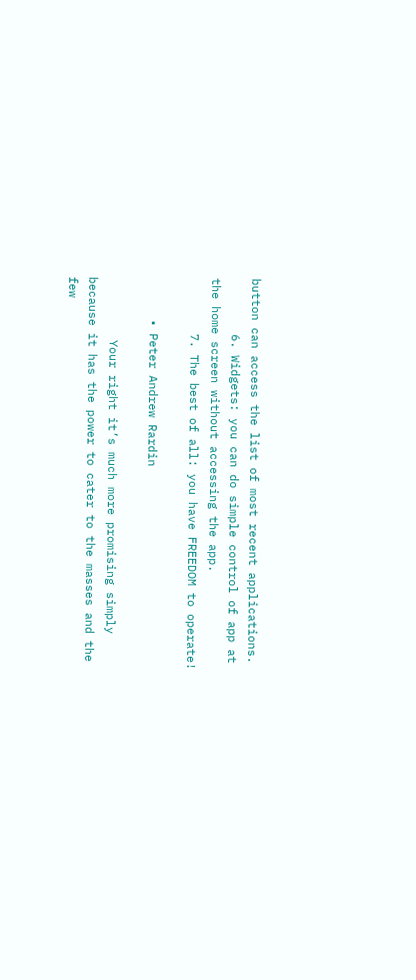button can access the list of most recent applications.
        6. Widgets: you can do simple control of app at the home screen without accessing the app.
        7. The best of all: you have FREEDOM to operate!

      • Peter Andrew Rardin

         Your right it’s much more promising simply because it has the power to cater to the masses and the few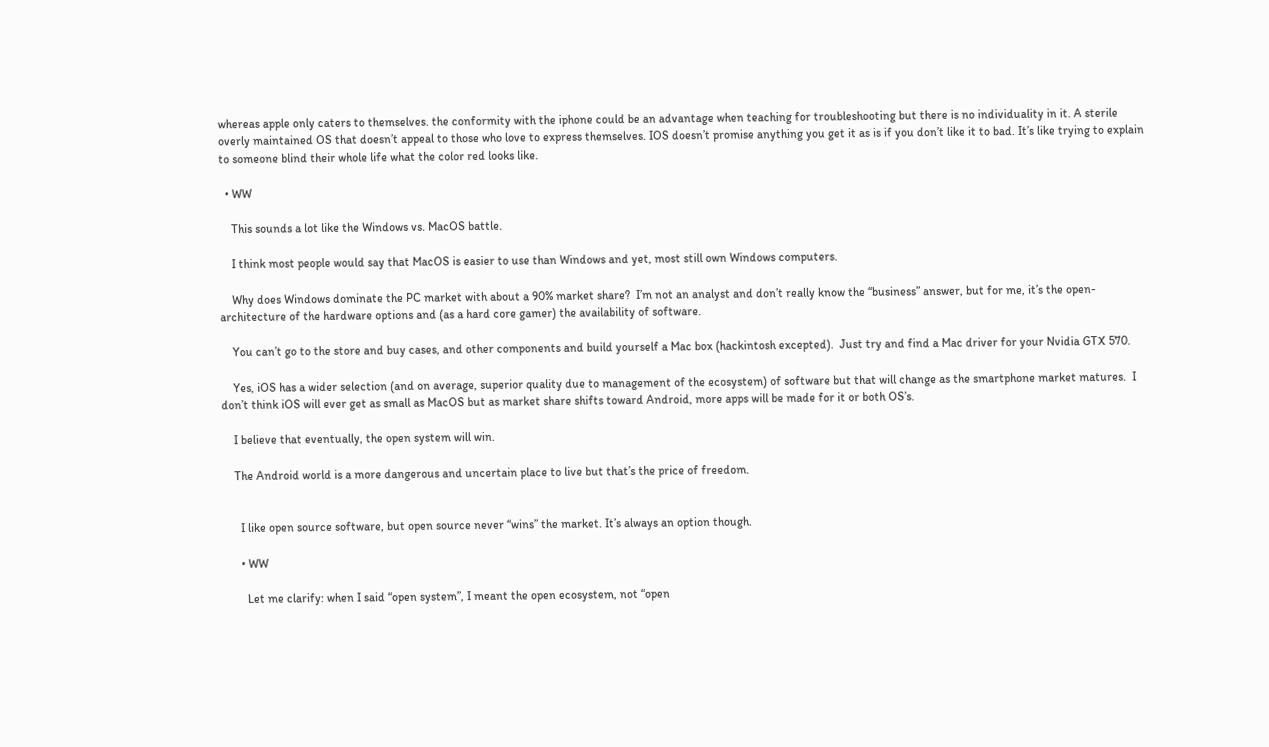whereas apple only caters to themselves. the conformity with the iphone could be an advantage when teaching for troubleshooting but there is no individuality in it. A sterile overly maintained OS that doesn’t appeal to those who love to express themselves. IOS doesn’t promise anything you get it as is if you don’t like it to bad. It’s like trying to explain to someone blind their whole life what the color red looks like.

  • WW

    This sounds a lot like the Windows vs. MacOS battle.

    I think most people would say that MacOS is easier to use than Windows and yet, most still own Windows computers.

    Why does Windows dominate the PC market with about a 90% market share?  I’m not an analyst and don’t really know the “business” answer, but for me, it’s the open-architecture of the hardware options and (as a hard core gamer) the availability of software.

    You can’t go to the store and buy cases, and other components and build yourself a Mac box (hackintosh excepted).  Just try and find a Mac driver for your Nvidia GTX 570.

    Yes, iOS has a wider selection (and on average, superior quality due to management of the ecosystem) of software but that will change as the smartphone market matures.  I don’t think iOS will ever get as small as MacOS but as market share shifts toward Android, more apps will be made for it or both OS’s.

    I believe that eventually, the open system will win.

    The Android world is a more dangerous and uncertain place to live but that’s the price of freedom.


      I like open source software, but open source never “wins” the market. It’s always an option though.

      • WW

        Let me clarify: when I said “open system”, I meant the open ecosystem, not “open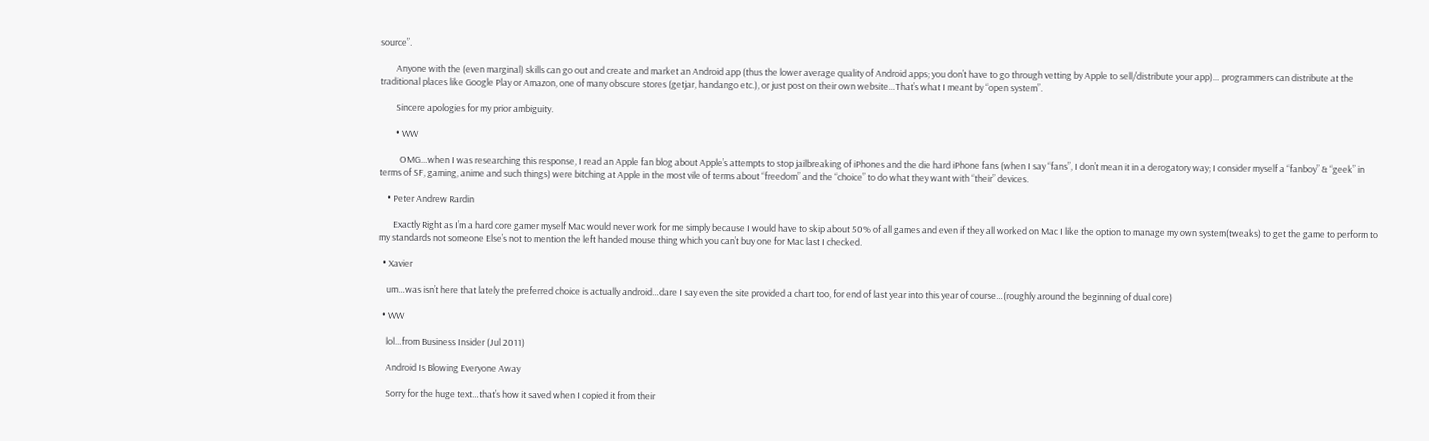source”.

        Anyone with the (even marginal) skills can go out and create and market an Android app (thus the lower average quality of Android apps; you don’t have to go through vetting by Apple to sell/distribute your app)… programmers can distribute at the traditional places like Google Play or Amazon, one of many obscure stores (getjar, handango etc.), or just post on their own website…That’s what I meant by “open system”.

        Sincere apologies for my prior ambiguity.

        • WW

          OMG…when I was researching this response, I read an Apple fan blog about Apple’s attempts to stop jailbreaking of iPhones and the die hard iPhone fans (when I say “fans”, I don’t mean it in a derogatory way; I consider myself a “fanboy” & “geek” in terms of SF, gaming, anime and such things) were bitching at Apple in the most vile of terms about “freedom” and the “choice” to do what they want with “their” devices.

    • Peter Andrew Rardin

       Exactly Right as I’m a hard core gamer myself Mac would never work for me simply because I would have to skip about 50% of all games and even if they all worked on Mac I like the option to manage my own system(tweaks) to get the game to perform to my standards not someone Else’s not to mention the left handed mouse thing which you can’t buy one for Mac last I checked.

  • Xavier

    um…was isn’t here that lately the preferred choice is actually android…dare I say even the site provided a chart too, for end of last year into this year of course…(roughly around the beginning of dual core)

  • WW

    lol…from Business Insider (Jul 2011)

    Android Is Blowing Everyone Away

    Sorry for the huge text…that’s how it saved when I copied it from their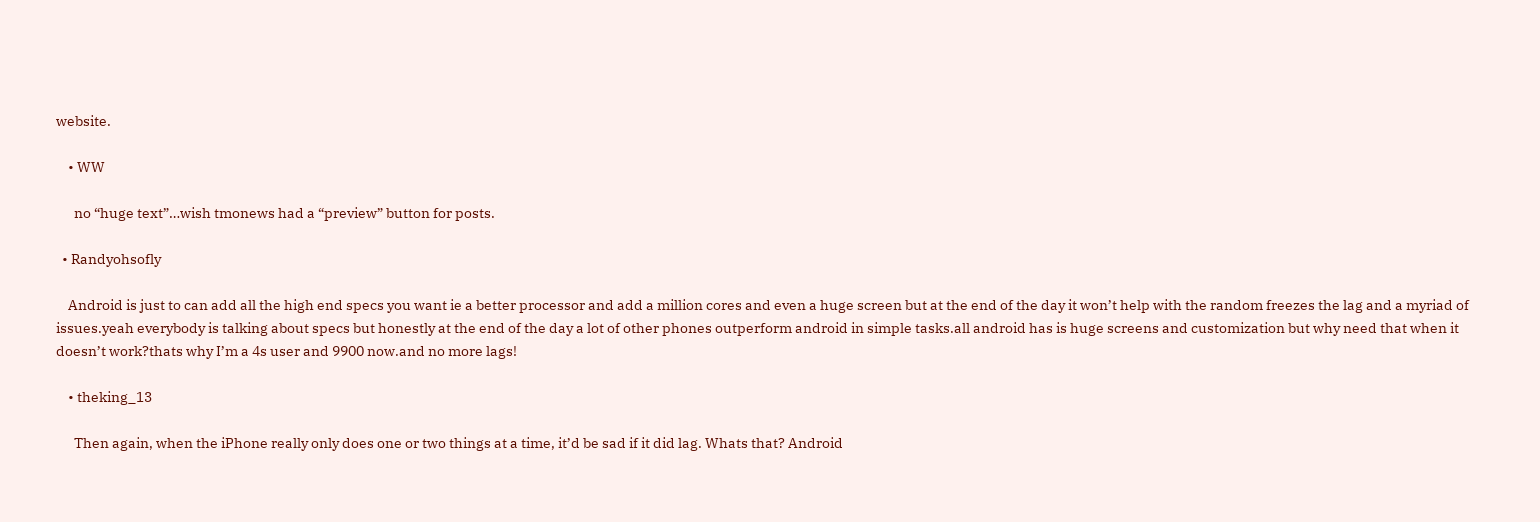website.

    • WW

      no “huge text”…wish tmonews had a “preview” button for posts.

  • Randyohsofly

    Android is just to can add all the high end specs you want ie a better processor and add a million cores and even a huge screen but at the end of the day it won’t help with the random freezes the lag and a myriad of issues.yeah everybody is talking about specs but honestly at the end of the day a lot of other phones outperform android in simple tasks.all android has is huge screens and customization but why need that when it doesn’t work?thats why I’m a 4s user and 9900 now.and no more lags!

    • theking_13

      Then again, when the iPhone really only does one or two things at a time, it’d be sad if it did lag. Whats that? Android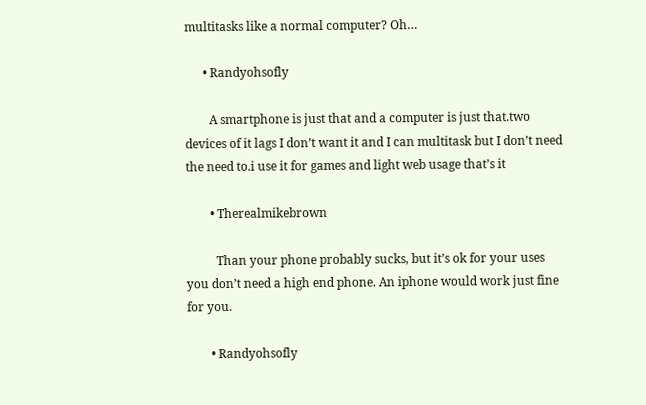multitasks like a normal computer? Oh…

      • Randyohsofly

        A smartphone is just that and a computer is just that.two devices of it lags I don’t want it and I can multitask but I don’t need the need to.i use it for games and light web usage that’s it

        • Therealmikebrown

          Than your phone probably sucks, but it’s ok for your uses you don’t need a high end phone. An iphone would work just fine for you.

        • Randyohsofly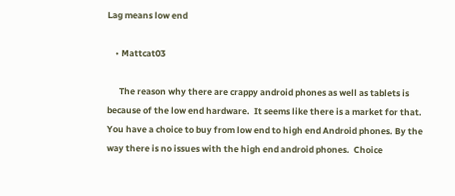Lag means low end

    • Mattcat03

      The reason why there are crappy android phones as well as tablets is because of the low end hardware.  It seems like there is a market for that. You have a choice to buy from low end to high end Android phones. By the way there is no issues with the high end android phones.  Choice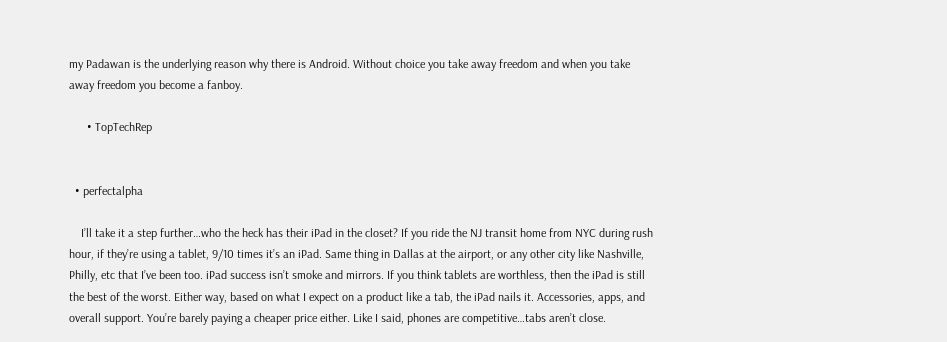my Padawan is the underlying reason why there is Android. Without choice you take away freedom and when you take away freedom you become a fanboy.

      • TopTechRep


  • perfectalpha

    I’ll take it a step further…who the heck has their iPad in the closet? If you ride the NJ transit home from NYC during rush hour, if they’re using a tablet, 9/10 times it’s an iPad. Same thing in Dallas at the airport, or any other city like Nashville, Philly, etc that I’ve been too. iPad success isn’t smoke and mirrors. If you think tablets are worthless, then the iPad is still the best of the worst. Either way, based on what I expect on a product like a tab, the iPad nails it. Accessories, apps, and overall support. You’re barely paying a cheaper price either. Like I said, phones are competitive…tabs aren’t close.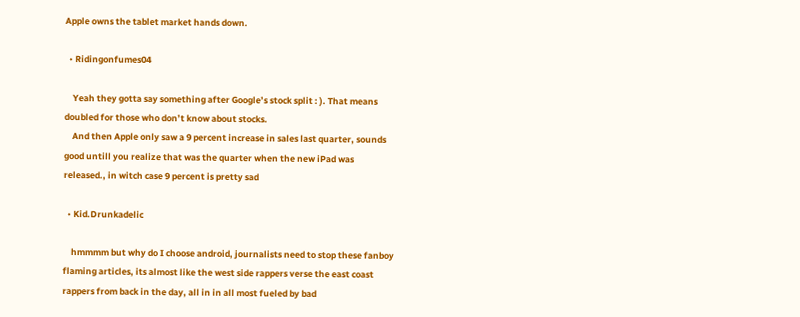Apple owns the tablet market hands down.

  • Ridingonfumes04

    Yeah they gotta say something after Google’s stock split : ). That means doubled for those who don’t know about stocks.
    And then Apple only saw a 9 percent increase in sales last quarter, sounds good untill you realize that was the quarter when the new iPad was released., in witch case 9 percent is pretty sad

  • Kid.Drunkadelic

    hmmmm but why do I choose android, journalists need to stop these fanboy flaming articles, its almost like the west side rappers verse the east coast rappers from back in the day, all in in all most fueled by bad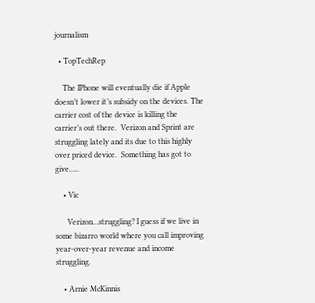journalism

  • TopTechRep

    The IPhone will eventually die if Apple doesn’t lower it’s subsidy on the devices. The carrier cost of the device is killing the carrier’s out there.  Verizon and Sprint are struggling lately and its due to this highly over priced device.  Something has got to give…..

    • Vic

      Verizon…struggling? I guess if we live in some bizarro world where you call improving year-over-year revenue and income struggling.

    • Arnie McKinnis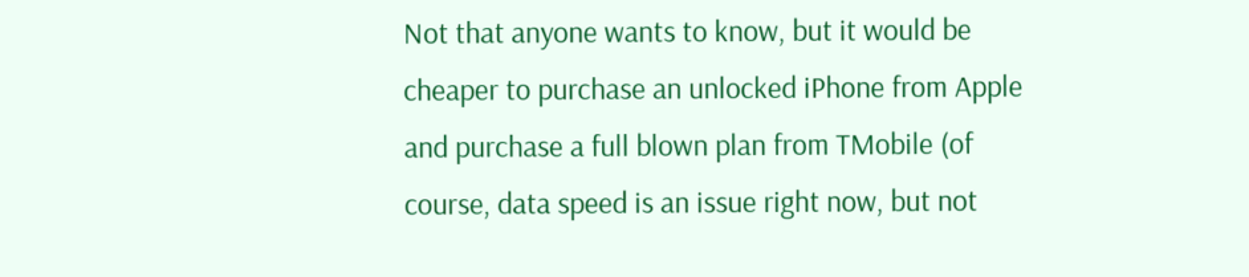Not that anyone wants to know, but it would be cheaper to purchase an unlocked iPhone from Apple and purchase a full blown plan from TMobile (of course, data speed is an issue right now, but not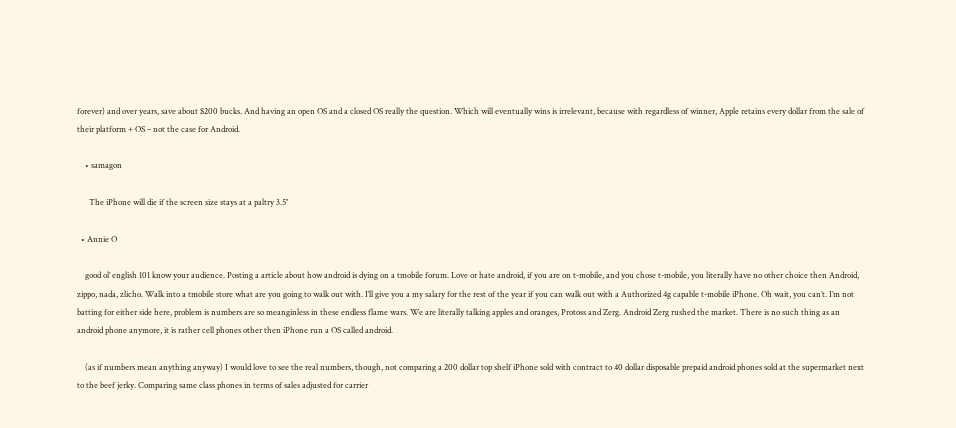forever) and over years, save about $200 bucks. And having an open OS and a closed OS really the question. Which will eventually wins is irrelevant, because with regardless of winner, Apple retains every dollar from the sale of their platform + OS – not the case for Android.

    • samagon

      The iPhone will die if the screen size stays at a paltry 3.5″

  • Annie O

    good ol’ english 101 know your audience. Posting a article about how android is dying on a tmobile forum. Love or hate android, if you are on t-mobile, and you chose t-mobile, you literally have no other choice then Android, zippo, nada, zlicho. Walk into a tmobile store what are you going to walk out with. I’ll give you a my salary for the rest of the year if you can walk out with a Authorized 4g capable t-mobile iPhone. Oh wait, you can’t. I’m not batting for either side here, problem is numbers are so meanginless in these endless flame wars. We are literally talking apples and oranges, Protoss and Zerg. Android Zerg rushed the market. There is no such thing as an android phone anymore, it is rather cell phones other then iPhone run a OS called android.

    (as if numbers mean anything anyway) I would love to see the real numbers, though, not comparing a 200 dollar top shelf iPhone sold with contract to 40 dollar disposable prepaid android phones sold at the supermarket next to the beef jerky. Comparing same class phones in terms of sales adjusted for carrier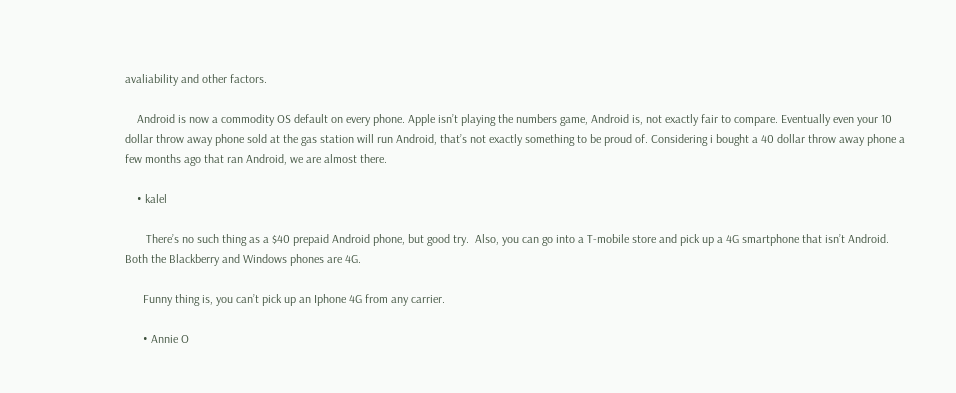avaliability and other factors.

    Android is now a commodity OS default on every phone. Apple isn’t playing the numbers game, Android is, not exactly fair to compare. Eventually even your 10 dollar throw away phone sold at the gas station will run Android, that’s not exactly something to be proud of. Considering i bought a 40 dollar throw away phone a few months ago that ran Android, we are almost there.

    • kalel

       There’s no such thing as a $40 prepaid Android phone, but good try.  Also, you can go into a T-mobile store and pick up a 4G smartphone that isn’t Android.  Both the Blackberry and Windows phones are 4G.

      Funny thing is, you can’t pick up an Iphone 4G from any carrier.

      • Annie O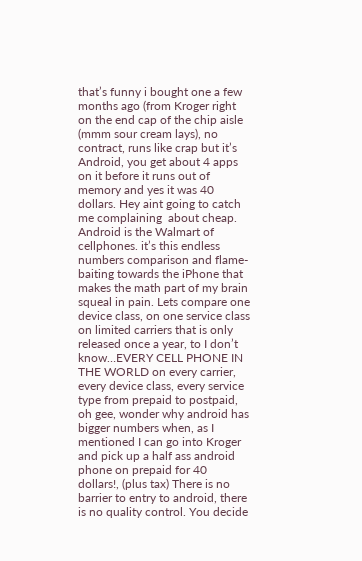that’s funny i bought one a few months ago (from Kroger right on the end cap of the chip aisle (mmm sour cream lays), no contract, runs like crap but it’s Android, you get about 4 apps on it before it runs out of memory and yes it was 40 dollars. Hey aint going to catch me complaining  about cheap. Android is the Walmart of cellphones. it’s this endless numbers comparison and flame-baiting towards the iPhone that makes the math part of my brain squeal in pain. Lets compare one device class, on one service class on limited carriers that is only released once a year, to I don’t know…EVERY CELL PHONE IN THE WORLD on every carrier, every device class, every service type from prepaid to postpaid, oh gee, wonder why android has bigger numbers when, as I mentioned I can go into Kroger and pick up a half ass android phone on prepaid for 40 dollars!, (plus tax) There is no barrier to entry to android, there is no quality control. You decide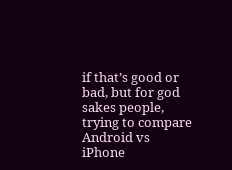if that’s good or bad, but for god sakes people, trying to compare Android vs iPhone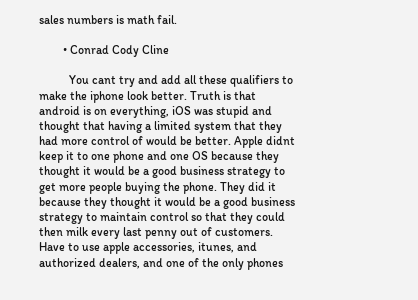sales numbers is math fail.

        • Conrad Cody Cline

          You cant try and add all these qualifiers to make the iphone look better. Truth is that android is on everything, iOS was stupid and thought that having a limited system that they had more control of would be better. Apple didnt keep it to one phone and one OS because they thought it would be a good business strategy to get more people buying the phone. They did it because they thought it would be a good business strategy to maintain control so that they could then milk every last penny out of customers. Have to use apple accessories, itunes, and authorized dealers, and one of the only phones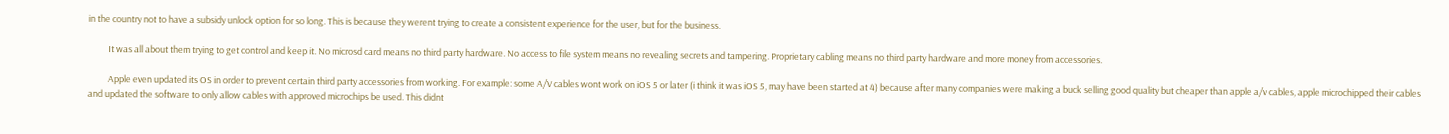in the country not to have a subsidy unlock option for so long. This is because they werent trying to create a consistent experience for the user, but for the business.

          It was all about them trying to get control and keep it. No microsd card means no third party hardware. No access to file system means no revealing secrets and tampering. Proprietary cabling means no third party hardware and more money from accessories.

          Apple even updated its OS in order to prevent certain third party accessories from working. For example: some A/V cables wont work on iOS 5 or later (i think it was iOS 5, may have been started at 4) because after many companies were making a buck selling good quality but cheaper than apple a/v cables, apple microchipped their cables and updated the software to only allow cables with approved microchips be used. This didnt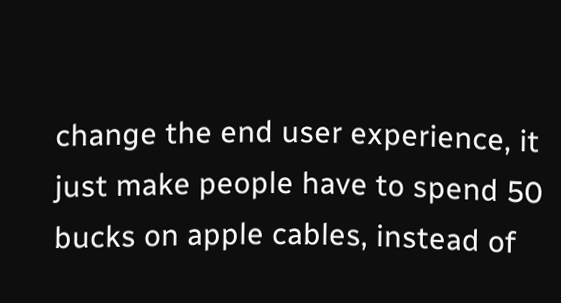change the end user experience, it just make people have to spend 50 bucks on apple cables, instead of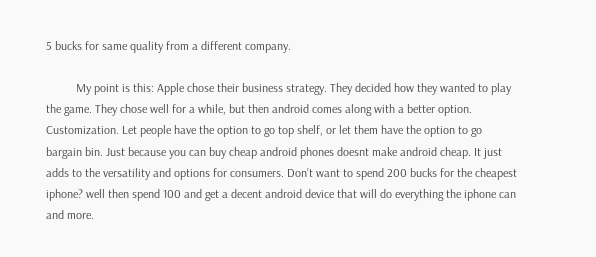5 bucks for same quality from a different company.

          My point is this: Apple chose their business strategy. They decided how they wanted to play the game. They chose well for a while, but then android comes along with a better option. Customization. Let people have the option to go top shelf, or let them have the option to go bargain bin. Just because you can buy cheap android phones doesnt make android cheap. It just adds to the versatility and options for consumers. Don’t want to spend 200 bucks for the cheapest iphone? well then spend 100 and get a decent android device that will do everything the iphone can and more.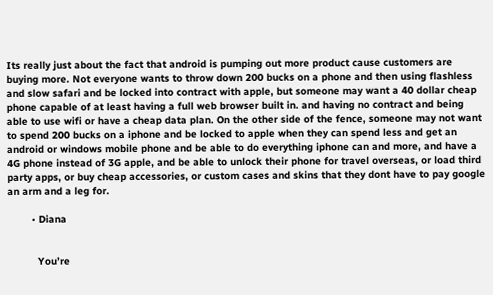Its really just about the fact that android is pumping out more product cause customers are buying more. Not everyone wants to throw down 200 bucks on a phone and then using flashless and slow safari and be locked into contract with apple, but someone may want a 40 dollar cheap phone capable of at least having a full web browser built in. and having no contract and being able to use wifi or have a cheap data plan. On the other side of the fence, someone may not want to spend 200 bucks on a iphone and be locked to apple when they can spend less and get an android or windows mobile phone and be able to do everything iphone can and more, and have a 4G phone instead of 3G apple, and be able to unlock their phone for travel overseas, or load third party apps, or buy cheap accessories, or custom cases and skins that they dont have to pay google an arm and a leg for.

        • Diana


          You’re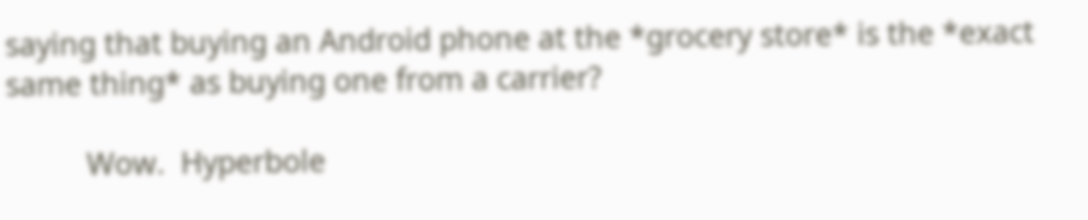saying that buying an Android phone at the *grocery store* is the *exact same thing* as buying one from a carrier?

          Wow.  Hyperbole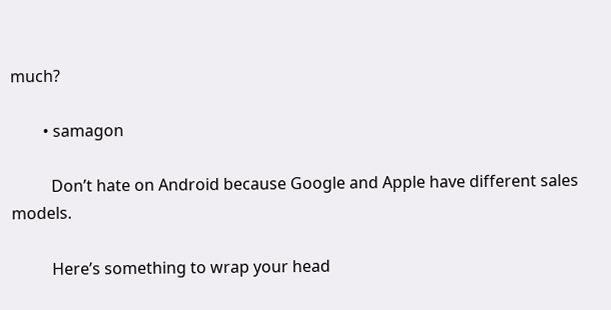much?

        • samagon

          Don’t hate on Android because Google and Apple have different sales models.

          Here’s something to wrap your head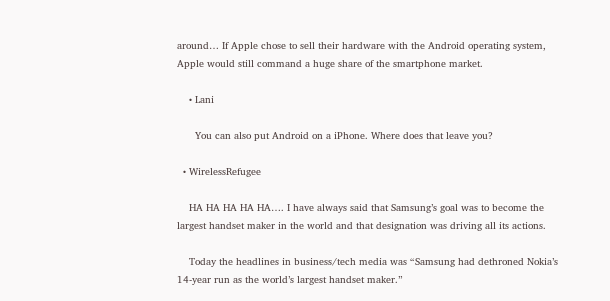around… If Apple chose to sell their hardware with the Android operating system, Apple would still command a huge share of the smartphone market.

    • Lani

      You can also put Android on a iPhone. Where does that leave you?

  • WirelessRefugee

    HA HA HA HA HA…. I have always said that Samsung’s goal was to become the largest handset maker in the world and that designation was driving all its actions.

    Today the headlines in business/tech media was “Samsung had dethroned Nokia’s 14-year run as the world’s largest handset maker.”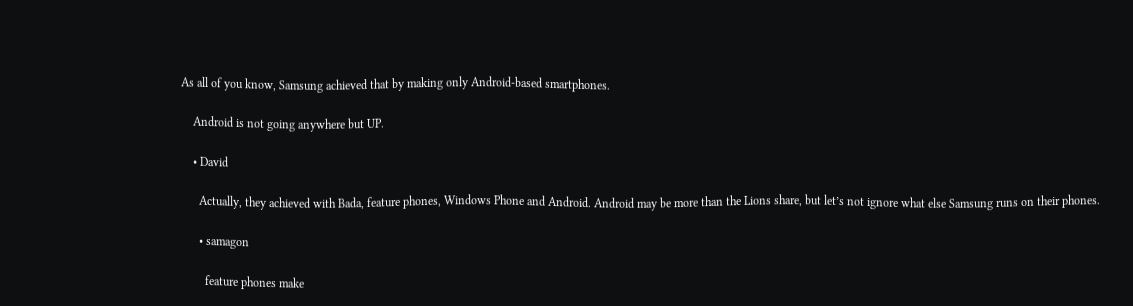As all of you know, Samsung achieved that by making only Android-based smartphones.

    Android is not going anywhere but UP.

    • David

      Actually, they achieved with Bada, feature phones, Windows Phone and Android. Android may be more than the Lions share, but let’s not ignore what else Samsung runs on their phones.

      • samagon

        feature phones make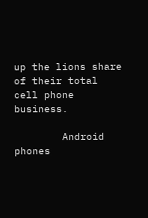up the lions share of their total cell phone business.

        Android phones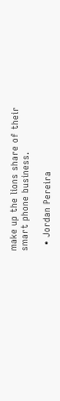make up the lions share of their smart phone business.

  • Jordan Pereira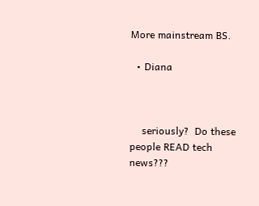More mainstream BS.

  • Diana



    seriously?  Do these people READ tech news???